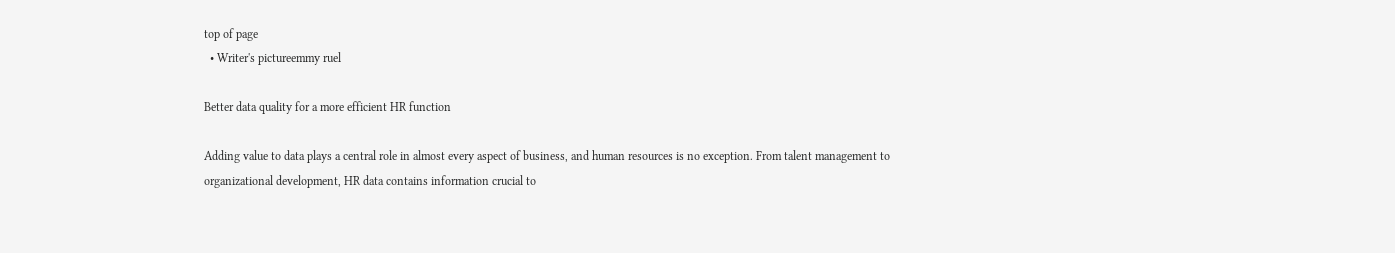top of page
  • Writer's pictureemmy ruel

Better data quality for a more efficient HR function

Adding value to data plays a central role in almost every aspect of business, and human resources is no exception. From talent management to organizational development, HR data contains information crucial to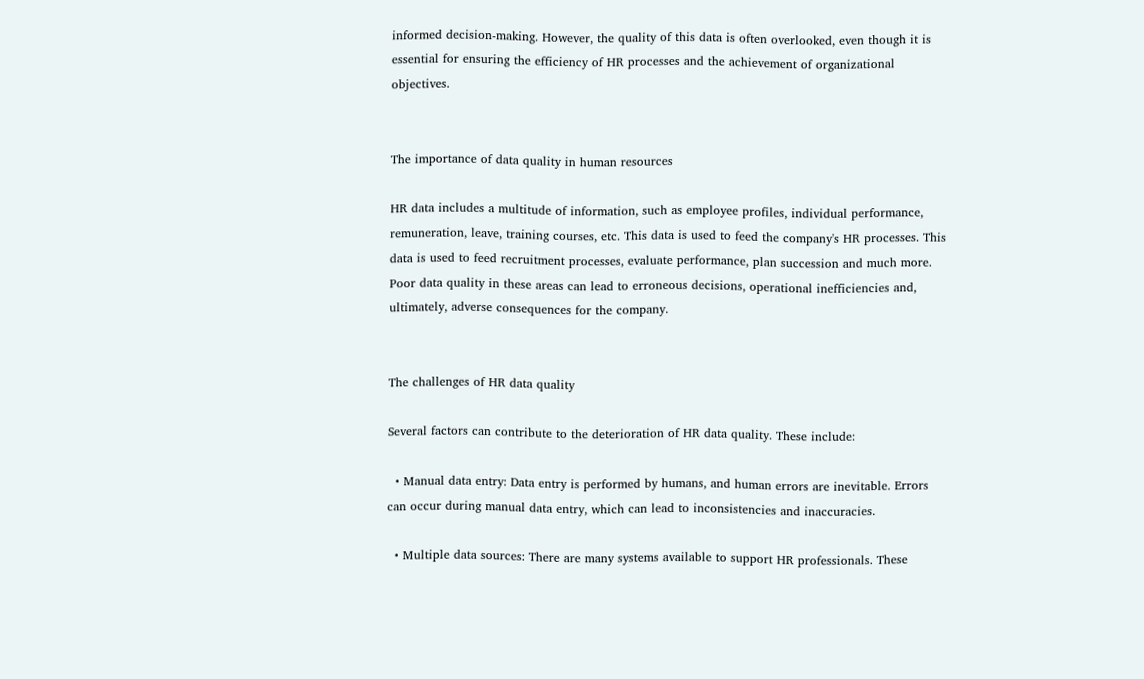informed decision-making. However, the quality of this data is often overlooked, even though it is essential for ensuring the efficiency of HR processes and the achievement of organizational objectives.


The importance of data quality in human resources

HR data includes a multitude of information, such as employee profiles, individual performance, remuneration, leave, training courses, etc. This data is used to feed the company's HR processes. This data is used to feed recruitment processes, evaluate performance, plan succession and much more. Poor data quality in these areas can lead to erroneous decisions, operational inefficiencies and, ultimately, adverse consequences for the company.


The challenges of HR data quality

Several factors can contribute to the deterioration of HR data quality. These include:

  • Manual data entry: Data entry is performed by humans, and human errors are inevitable. Errors can occur during manual data entry, which can lead to inconsistencies and inaccuracies.

  • Multiple data sources: There are many systems available to support HR professionals. These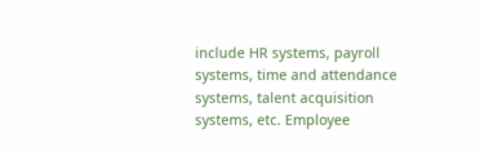include HR systems, payroll systems, time and attendance systems, talent acquisition systems, etc. Employee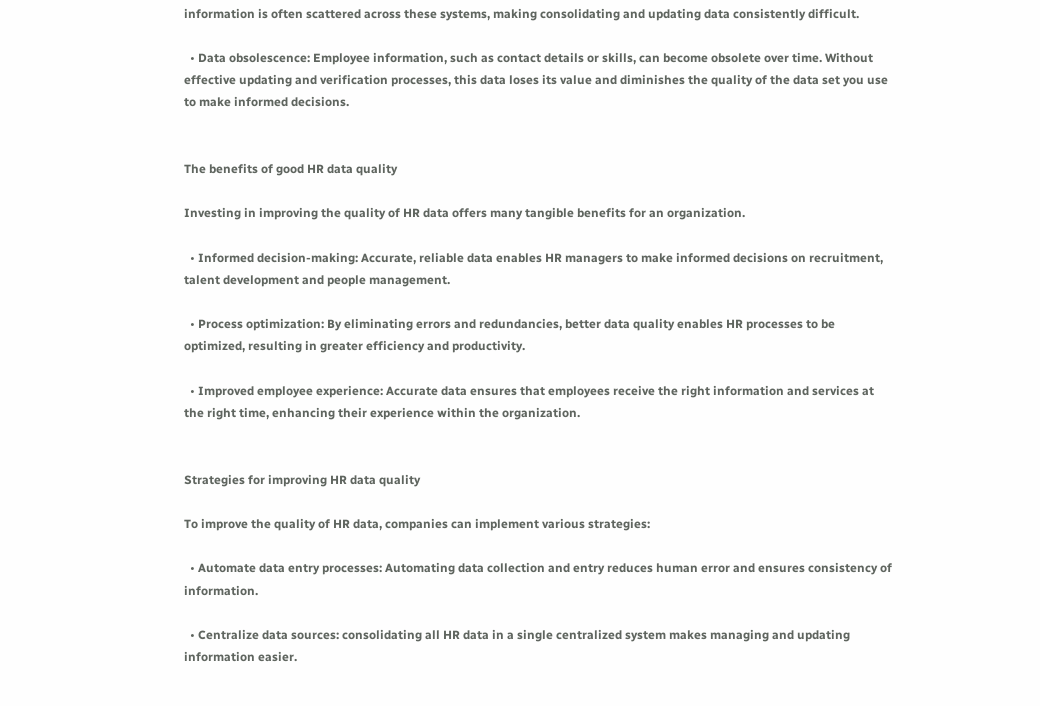information is often scattered across these systems, making consolidating and updating data consistently difficult.

  • Data obsolescence: Employee information, such as contact details or skills, can become obsolete over time. Without effective updating and verification processes, this data loses its value and diminishes the quality of the data set you use to make informed decisions.


The benefits of good HR data quality

Investing in improving the quality of HR data offers many tangible benefits for an organization.

  • Informed decision-making: Accurate, reliable data enables HR managers to make informed decisions on recruitment, talent development and people management.

  • Process optimization: By eliminating errors and redundancies, better data quality enables HR processes to be optimized, resulting in greater efficiency and productivity.

  • Improved employee experience: Accurate data ensures that employees receive the right information and services at the right time, enhancing their experience within the organization.


Strategies for improving HR data quality

To improve the quality of HR data, companies can implement various strategies:

  • Automate data entry processes: Automating data collection and entry reduces human error and ensures consistency of information.

  • Centralize data sources: consolidating all HR data in a single centralized system makes managing and updating information easier.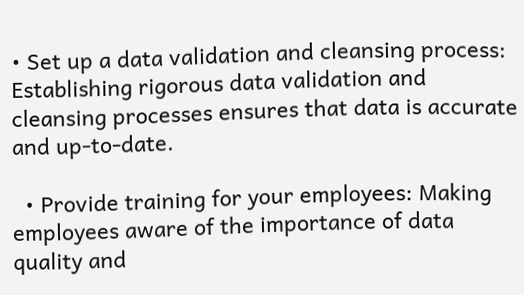• Set up a data validation and cleansing process: Establishing rigorous data validation and cleansing processes ensures that data is accurate and up-to-date.

  • Provide training for your employees: Making employees aware of the importance of data quality and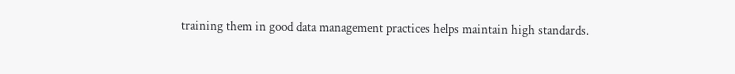training them in good data management practices helps maintain high standards.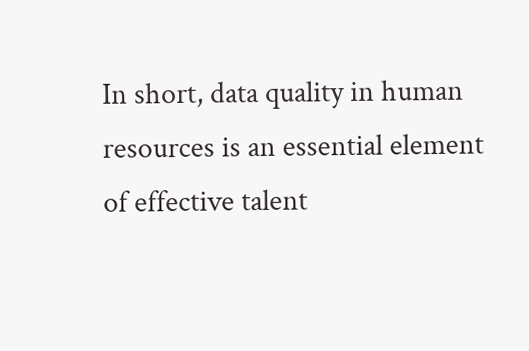In short, data quality in human resources is an essential element of effective talent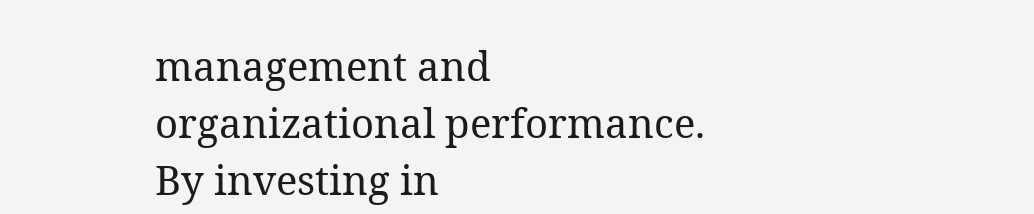management and organizational performance. By investing in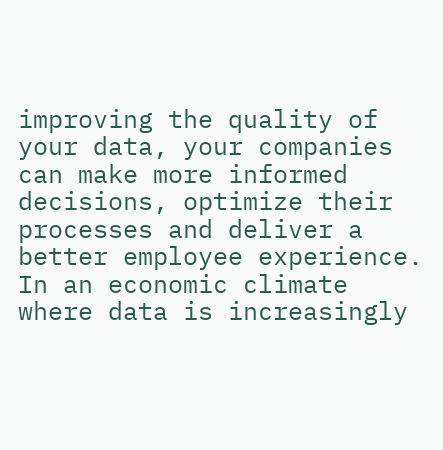improving the quality of your data, your companies can make more informed decisions, optimize their processes and deliver a better employee experience. In an economic climate where data is increasingly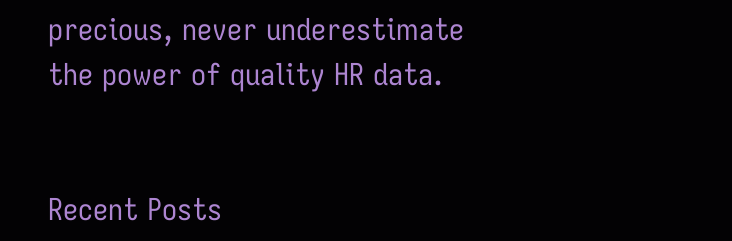precious, never underestimate the power of quality HR data.


Recent Posts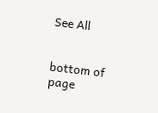See All


bottom of page